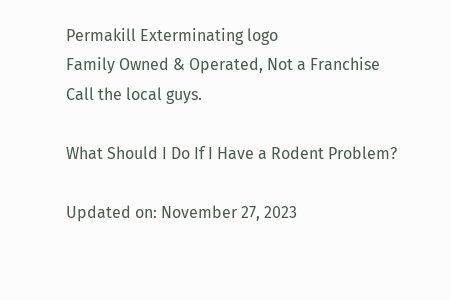Permakill Exterminating logo
Family Owned & Operated, Not a Franchise
Call the local guys.

What Should I Do If I Have a Rodent Problem?

Updated on: November 27, 2023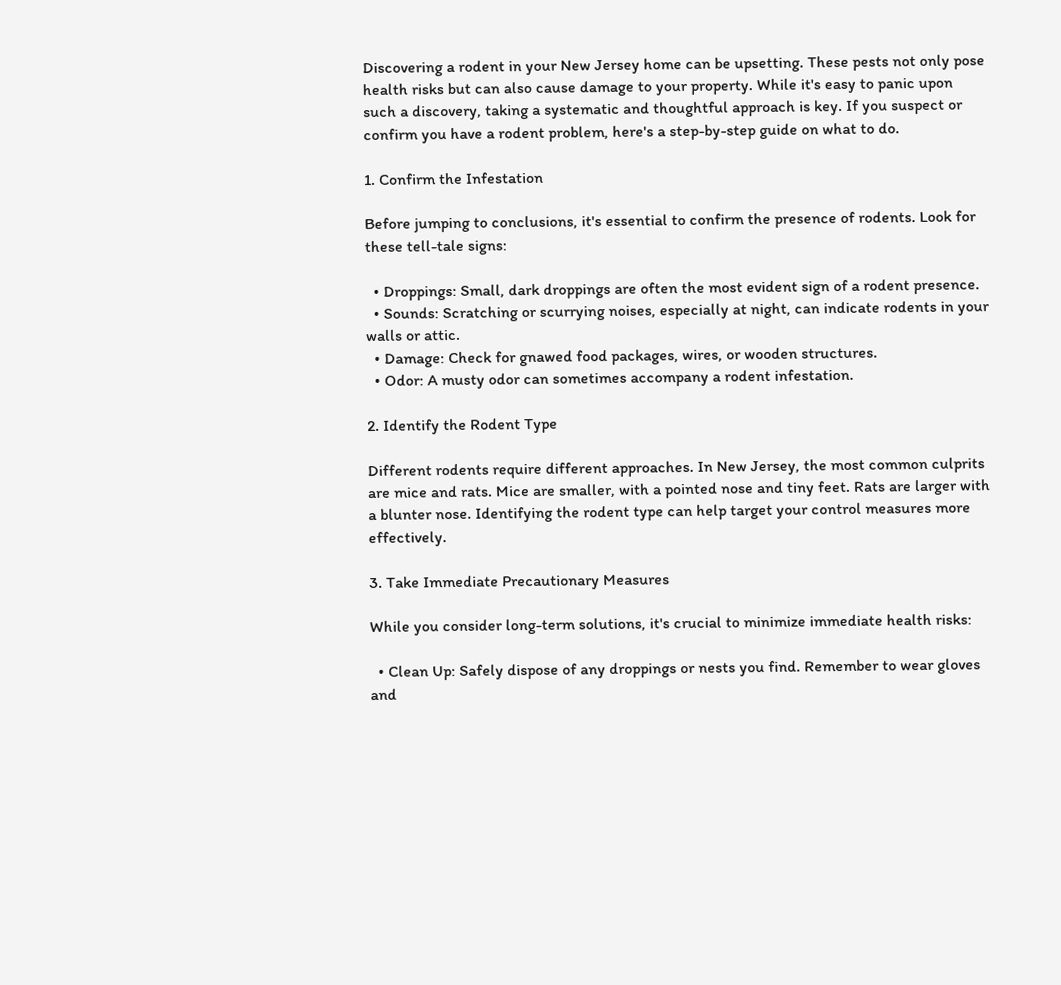Discovering a rodent in your New Jersey home can be upsetting. These pests not only pose health risks but can also cause damage to your property. While it's easy to panic upon such a discovery, taking a systematic and thoughtful approach is key. If you suspect or confirm you have a rodent problem, here's a step-by-step guide on what to do.

1. Confirm the Infestation

Before jumping to conclusions, it's essential to confirm the presence of rodents. Look for these tell-tale signs:

  • Droppings: Small, dark droppings are often the most evident sign of a rodent presence.
  • Sounds: Scratching or scurrying noises, especially at night, can indicate rodents in your walls or attic.
  • Damage: Check for gnawed food packages, wires, or wooden structures.
  • Odor: A musty odor can sometimes accompany a rodent infestation.

2. Identify the Rodent Type

Different rodents require different approaches. In New Jersey, the most common culprits are mice and rats. Mice are smaller, with a pointed nose and tiny feet. Rats are larger with a blunter nose. Identifying the rodent type can help target your control measures more effectively.

3. Take Immediate Precautionary Measures

While you consider long-term solutions, it's crucial to minimize immediate health risks:

  • Clean Up: Safely dispose of any droppings or nests you find. Remember to wear gloves and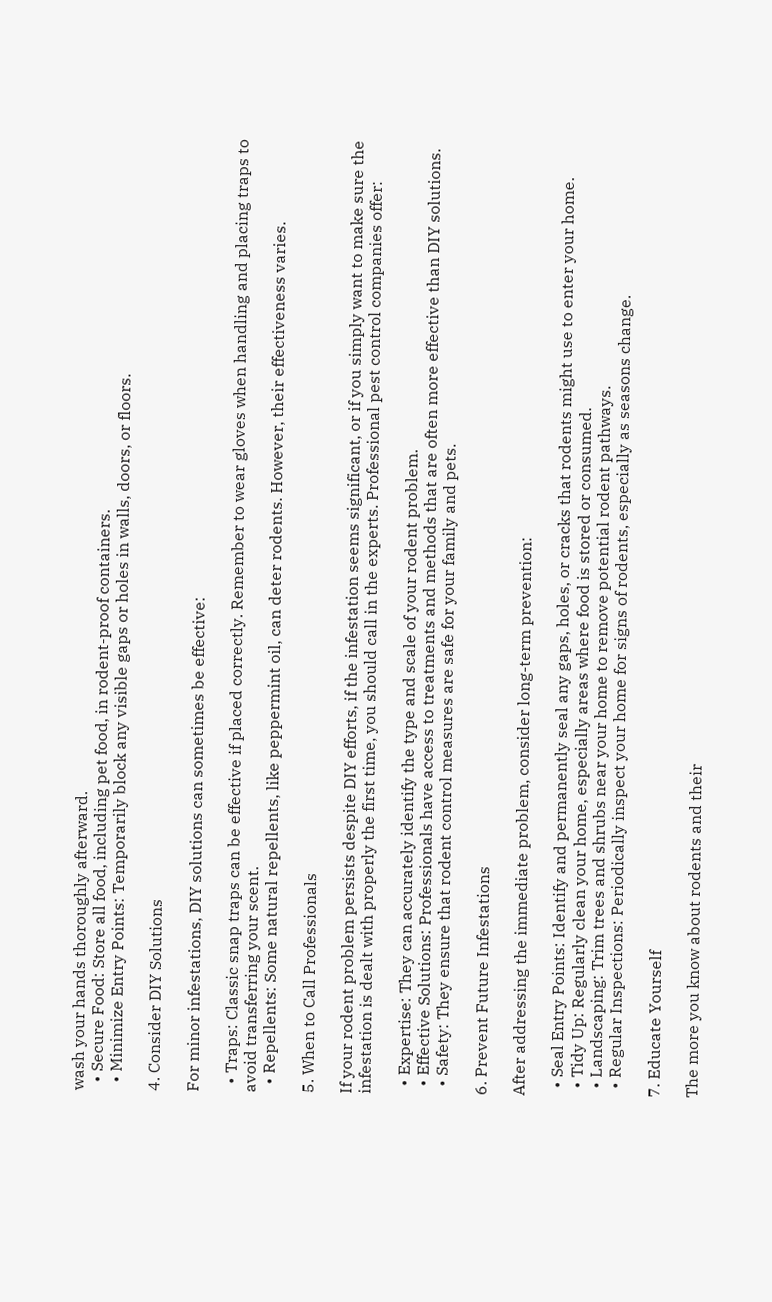wash your hands thoroughly afterward.
  • Secure Food: Store all food, including pet food, in rodent-proof containers.
  • Minimize Entry Points: Temporarily block any visible gaps or holes in walls, doors, or floors.

4. Consider DIY Solutions

For minor infestations, DIY solutions can sometimes be effective:

  • Traps: Classic snap traps can be effective if placed correctly. Remember to wear gloves when handling and placing traps to avoid transferring your scent.
  • Repellents: Some natural repellents, like peppermint oil, can deter rodents. However, their effectiveness varies.

5. When to Call Professionals

If your rodent problem persists despite DIY efforts, if the infestation seems significant, or if you simply want to make sure the infestation is dealt with properly the first time, you should call in the experts. Professional pest control companies offer:

  • Expertise: They can accurately identify the type and scale of your rodent problem.
  • Effective Solutions: Professionals have access to treatments and methods that are often more effective than DIY solutions.
  • Safety: They ensure that rodent control measures are safe for your family and pets.

6. Prevent Future Infestations

After addressing the immediate problem, consider long-term prevention:

  • Seal Entry Points: Identify and permanently seal any gaps, holes, or cracks that rodents might use to enter your home.
  • Tidy Up: Regularly clean your home, especially areas where food is stored or consumed.
  • Landscaping: Trim trees and shrubs near your home to remove potential rodent pathways.
  • Regular Inspections: Periodically inspect your home for signs of rodents, especially as seasons change.

7. Educate Yourself

The more you know about rodents and their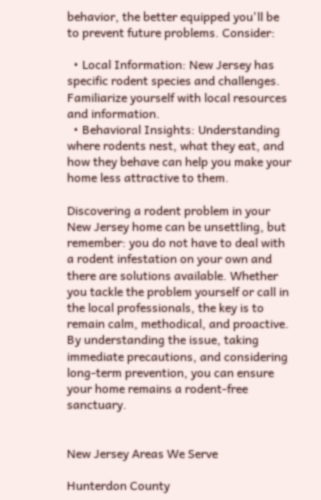behavior, the better equipped you'll be to prevent future problems. Consider:

  • Local Information: New Jersey has specific rodent species and challenges. Familiarize yourself with local resources and information.
  • Behavioral Insights: Understanding where rodents nest, what they eat, and how they behave can help you make your home less attractive to them.

Discovering a rodent problem in your New Jersey home can be unsettling, but remember: you do not have to deal with a rodent infestation on your own and there are solutions available. Whether you tackle the problem yourself or call in the local professionals, the key is to remain calm, methodical, and proactive. By understanding the issue, taking immediate precautions, and considering long-term prevention, you can ensure your home remains a rodent-free sanctuary.


New Jersey Areas We Serve

Hunterdon County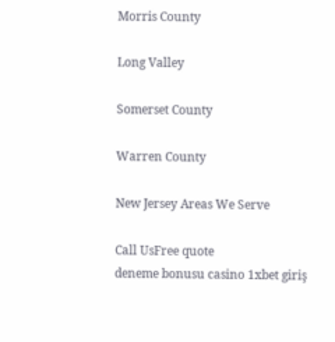Morris County

Long Valley

Somerset County

Warren County

New Jersey Areas We Serve

Call UsFree quote
deneme bonusu casino 1xbet giriş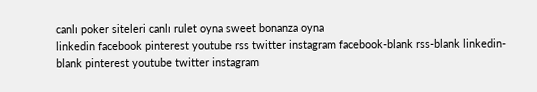canlı poker siteleri canlı rulet oyna sweet bonanza oyna
linkedin facebook pinterest youtube rss twitter instagram facebook-blank rss-blank linkedin-blank pinterest youtube twitter instagram